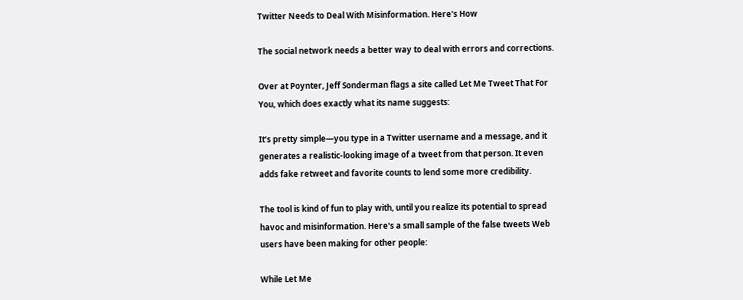Twitter Needs to Deal With Misinformation. Here's How

The social network needs a better way to deal with errors and corrections.

Over at Poynter, Jeff Sonderman flags a site called Let Me Tweet That For You, which does exactly what its name suggests:

It’s pretty simple—you type in a Twitter username and a message, and it generates a realistic-looking image of a tweet from that person. It even adds fake retweet and favorite counts to lend some more credibility.

The tool is kind of fun to play with, until you realize its potential to spread havoc and misinformation. Here's a small sample of the false tweets Web users have been making for other people:

While Let Me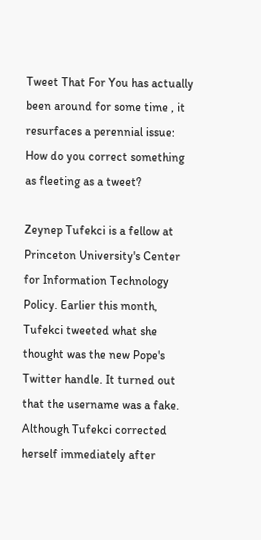Tweet That For You has actually been around for some time , it resurfaces a perennial issue: How do you correct something as fleeting as a tweet?

Zeynep Tufekci is a fellow at Princeton University's Center for Information Technology Policy. Earlier this month, Tufekci tweeted what she thought was the new Pope's Twitter handle. It turned out that the username was a fake. Although Tufekci corrected herself immediately after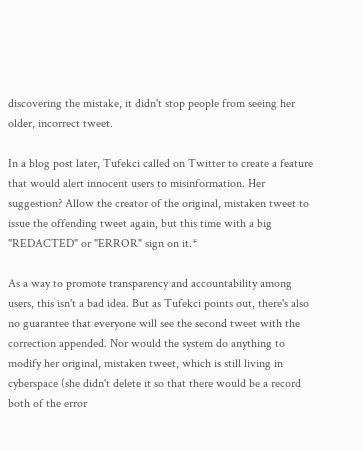discovering the mistake, it didn't stop people from seeing her older, incorrect tweet.

In a blog post later, Tufekci called on Twitter to create a feature that would alert innocent users to misinformation. Her suggestion? Allow the creator of the original, mistaken tweet to issue the offending tweet again, but this time with a big "REDACTED" or "ERROR" sign on it.*

As a way to promote transparency and accountability among users, this isn't a bad idea. But as Tufekci points out, there's also no guarantee that everyone will see the second tweet with the correction appended. Nor would the system do anything to modify her original, mistaken tweet, which is still living in cyberspace (she didn't delete it so that there would be a record both of the error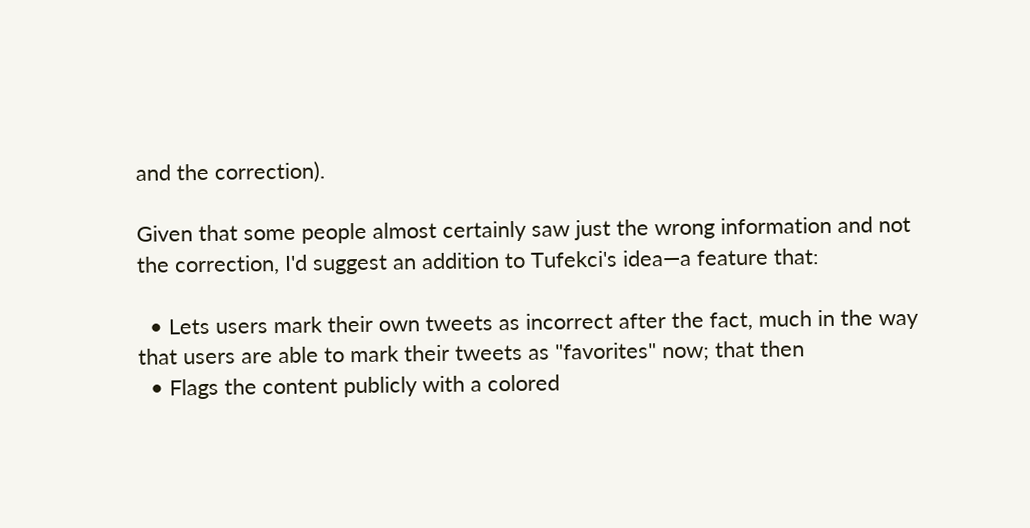and the correction).

Given that some people almost certainly saw just the wrong information and not the correction, I'd suggest an addition to Tufekci's idea—a feature that:

  • Lets users mark their own tweets as incorrect after the fact, much in the way that users are able to mark their tweets as "favorites" now; that then
  • Flags the content publicly with a colored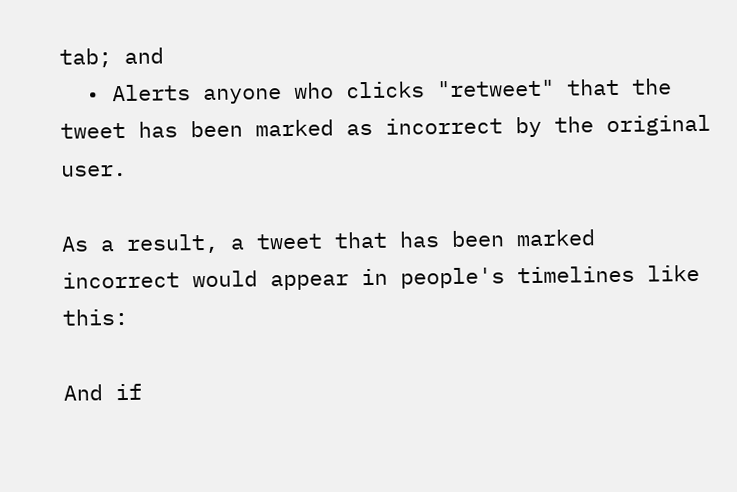tab; and
  • Alerts anyone who clicks "retweet" that the tweet has been marked as incorrect by the original user.

As a result, a tweet that has been marked incorrect would appear in people's timelines like this:

And if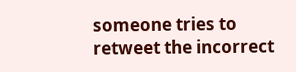someone tries to retweet the incorrect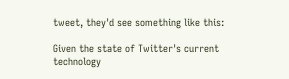tweet, they'd see something like this:

Given the state of Twitter's current technology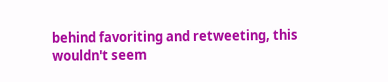behind favoriting and retweeting, this wouldn't seem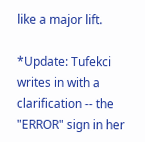like a major lift.

*Update: Tufekci writes in with a clarification -- the "ERROR" sign in her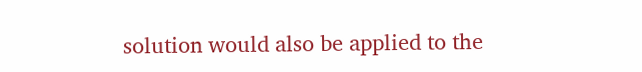solution would also be applied to the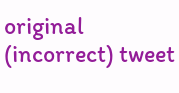original (incorrect) tweet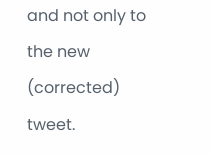and not only to the new (corrected) tweet.